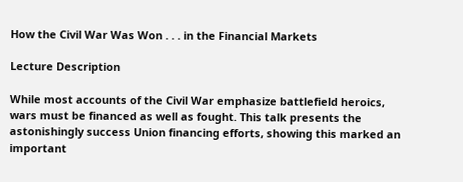How the Civil War Was Won . . . in the Financial Markets

Lecture Description

While most accounts of the Civil War emphasize battlefield heroics, wars must be financed as well as fought. This talk presents the astonishingly success Union financing efforts, showing this marked an important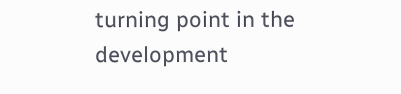turning point in the development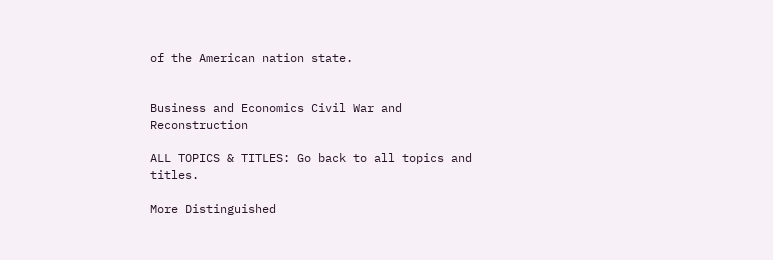of the American nation state.


Business and Economics Civil War and Reconstruction

ALL TOPICS & TITLES: Go back to all topics and titles.

More Distinguished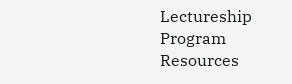Lectureship Program Resources